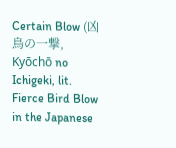Certain Blow (凶鳥の一撃, Kyōchō no Ichigeki, lit. Fierce Bird Blow in the Japanese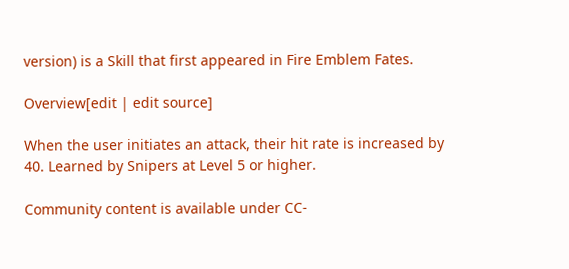version) is a Skill that first appeared in Fire Emblem Fates.

Overview[edit | edit source]

When the user initiates an attack, their hit rate is increased by 40. Learned by Snipers at Level 5 or higher.

Community content is available under CC-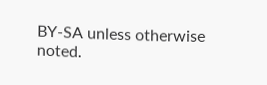BY-SA unless otherwise noted.